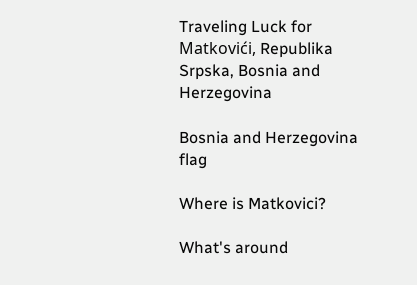Traveling Luck for Matkovići, Republika Srpska, Bosnia and Herzegovina

Bosnia and Herzegovina flag

Where is Matkovici?

What's around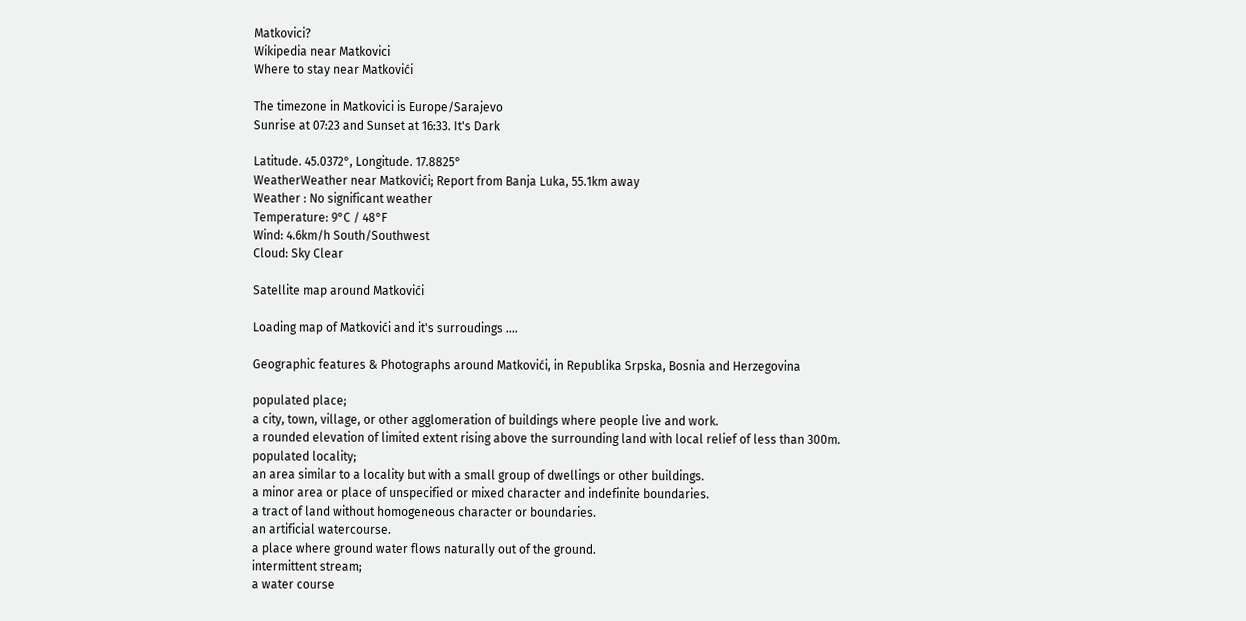Matkovici?
Wikipedia near Matkovici
Where to stay near Matkovići

The timezone in Matkovici is Europe/Sarajevo
Sunrise at 07:23 and Sunset at 16:33. It's Dark

Latitude. 45.0372°, Longitude. 17.8825°
WeatherWeather near Matkovići; Report from Banja Luka, 55.1km away
Weather : No significant weather
Temperature: 9°C / 48°F
Wind: 4.6km/h South/Southwest
Cloud: Sky Clear

Satellite map around Matkovići

Loading map of Matkovići and it's surroudings ....

Geographic features & Photographs around Matkovići, in Republika Srpska, Bosnia and Herzegovina

populated place;
a city, town, village, or other agglomeration of buildings where people live and work.
a rounded elevation of limited extent rising above the surrounding land with local relief of less than 300m.
populated locality;
an area similar to a locality but with a small group of dwellings or other buildings.
a minor area or place of unspecified or mixed character and indefinite boundaries.
a tract of land without homogeneous character or boundaries.
an artificial watercourse.
a place where ground water flows naturally out of the ground.
intermittent stream;
a water course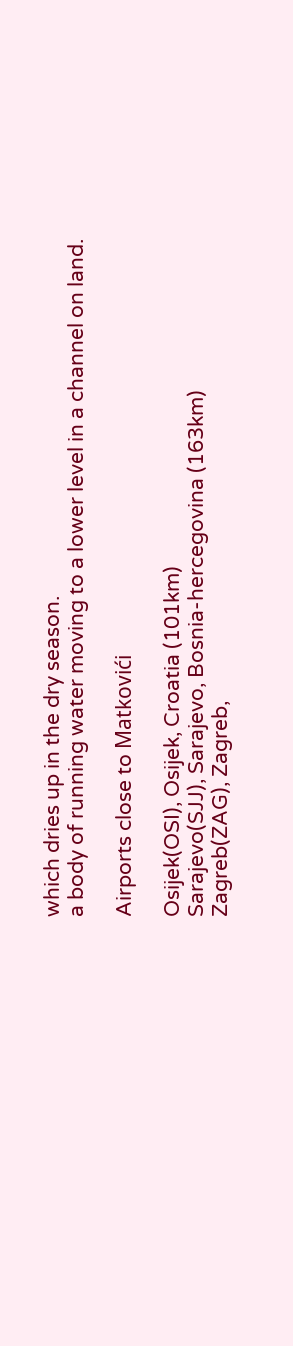which dries up in the dry season.
a body of running water moving to a lower level in a channel on land.

Airports close to Matkovići

Osijek(OSI), Osijek, Croatia (101km)
Sarajevo(SJJ), Sarajevo, Bosnia-hercegovina (163km)
Zagreb(ZAG), Zagreb,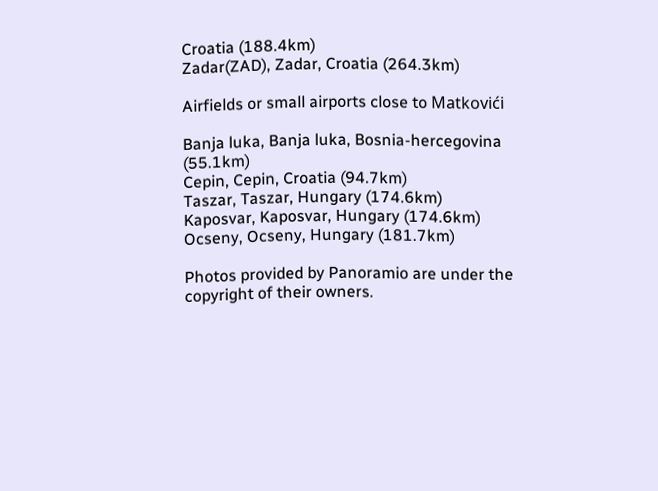Croatia (188.4km)
Zadar(ZAD), Zadar, Croatia (264.3km)

Airfields or small airports close to Matkovići

Banja luka, Banja luka, Bosnia-hercegovina (55.1km)
Cepin, Cepin, Croatia (94.7km)
Taszar, Taszar, Hungary (174.6km)
Kaposvar, Kaposvar, Hungary (174.6km)
Ocseny, Ocseny, Hungary (181.7km)

Photos provided by Panoramio are under the copyright of their owners.